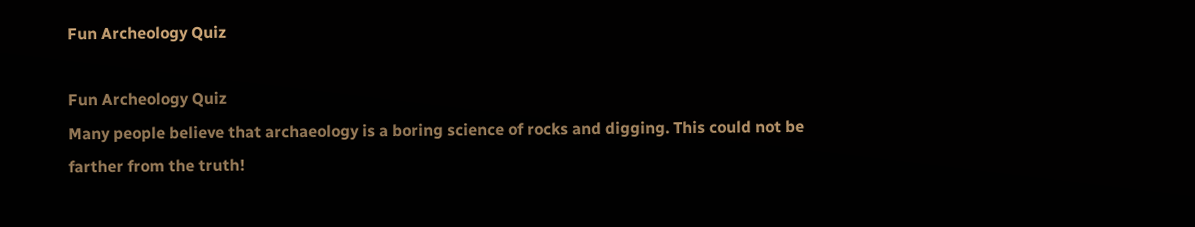Fun Archeology Quiz

Fun Archeology Quiz
Many people believe that archaeology is a boring science of rocks and digging. This could not be farther from the truth!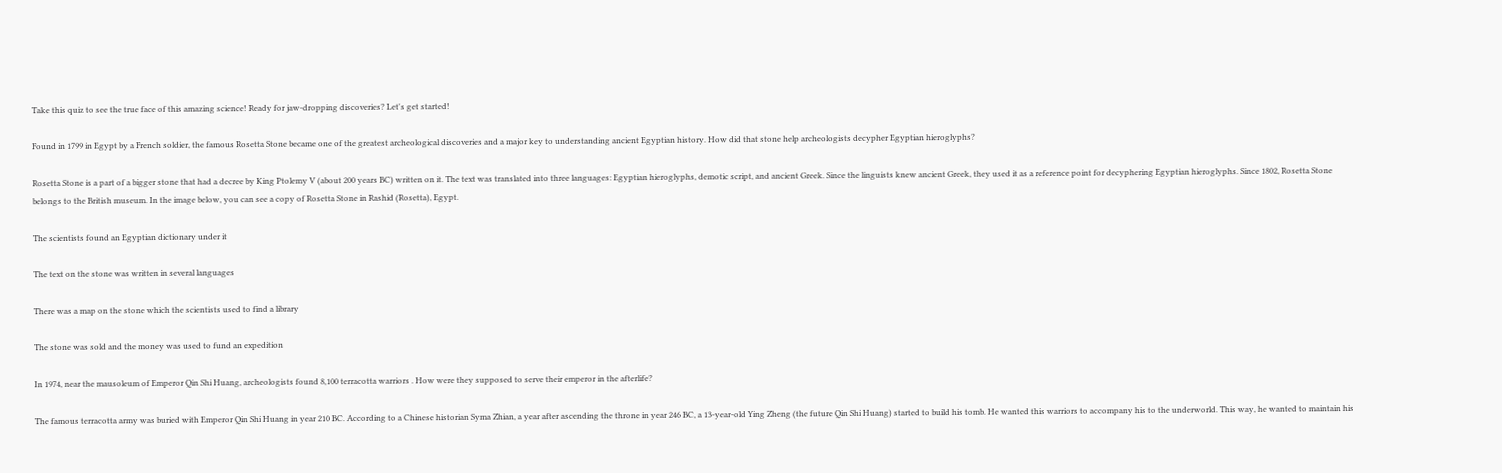Take this quiz to see the true face of this amazing science! Ready for jaw-dropping discoveries? Let's get started!

Found in 1799 in Egypt by a French soldier, the famous Rosetta Stone became one of the greatest archeological discoveries and a major key to understanding ancient Egyptian history. How did that stone help archeologists decypher Egyptian hieroglyphs?

Rosetta Stone is a part of a bigger stone that had a decree by King Ptolemy V (about 200 years BC) written on it. The text was translated into three languages: Egyptian hieroglyphs, demotic script, and ancient Greek. Since the linguists knew ancient Greek, they used it as a reference point for decyphering Egyptian hieroglyphs. Since 1802, Rosetta Stone belongs to the British museum. In the image below, you can see a copy of Rosetta Stone in Rashid (Rosetta), Egypt.

The scientists found an Egyptian dictionary under it

The text on the stone was written in several languages

There was a map on the stone which the scientists used to find a library

The stone was sold and the money was used to fund an expedition

In 1974, near the mausoleum of Emperor Qin Shi Huang, archeologists found 8,100 terracotta warriors . How were they supposed to serve their emperor in the afterlife?

The famous terracotta army was buried with Emperor Qin Shi Huang in year 210 BC. According to a Chinese historian Syma Zhian, a year after ascending the throne in year 246 BC, a 13-year-old Ying Zheng (the future Qin Shi Huang) started to build his tomb. He wanted this warriors to accompany his to the underworld. This way, he wanted to maintain his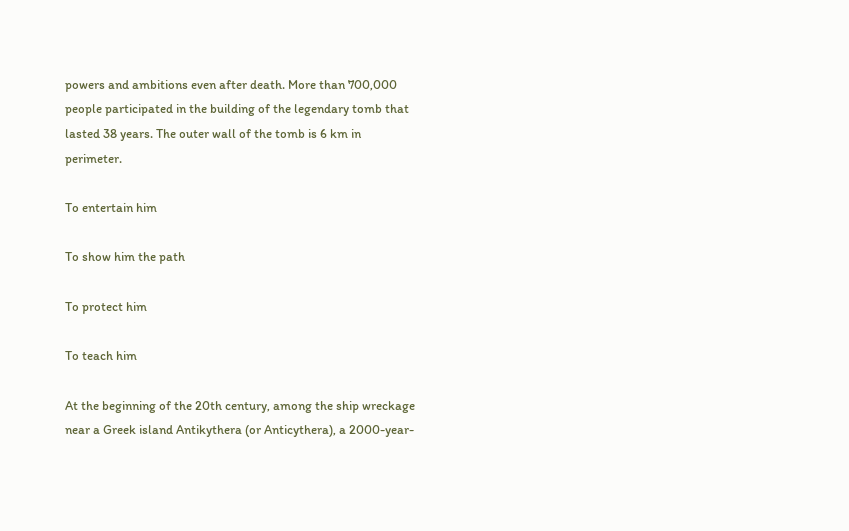powers and ambitions even after death. More than 700,000 people participated in the building of the legendary tomb that lasted 38 years. The outer wall of the tomb is 6 km in perimeter.

To entertain him

To show him the path

To protect him

To teach him

At the beginning of the 20th century, among the ship wreckage near a Greek island Antikythera (or Anticythera), a 2000-year-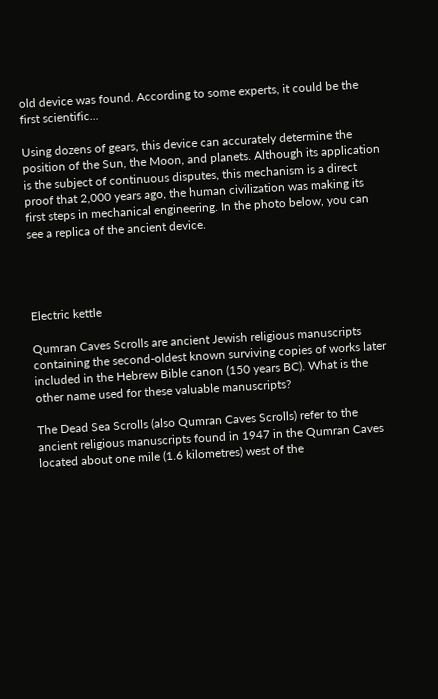old device was found. According to some experts, it could be the first scientific...

Using dozens of gears, this device can accurately determine the position of the Sun, the Moon, and planets. Although its application is the subject of continuous disputes, this mechanism is a direct proof that 2,000 years ago, the human civilization was making its first steps in mechanical engineering. In the photo below, you can see a replica of the ancient device.




Electric kettle

Qumran Caves Scrolls are ancient Jewish religious manuscripts containing the second-oldest known surviving copies of works later included in the Hebrew Bible canon (150 years BC). What is the other name used for these valuable manuscripts?

The Dead Sea Scrolls (also Qumran Caves Scrolls) refer to the ancient religious manuscripts found in 1947 in the Qumran Caves located about one mile (1.6 kilometres) west of the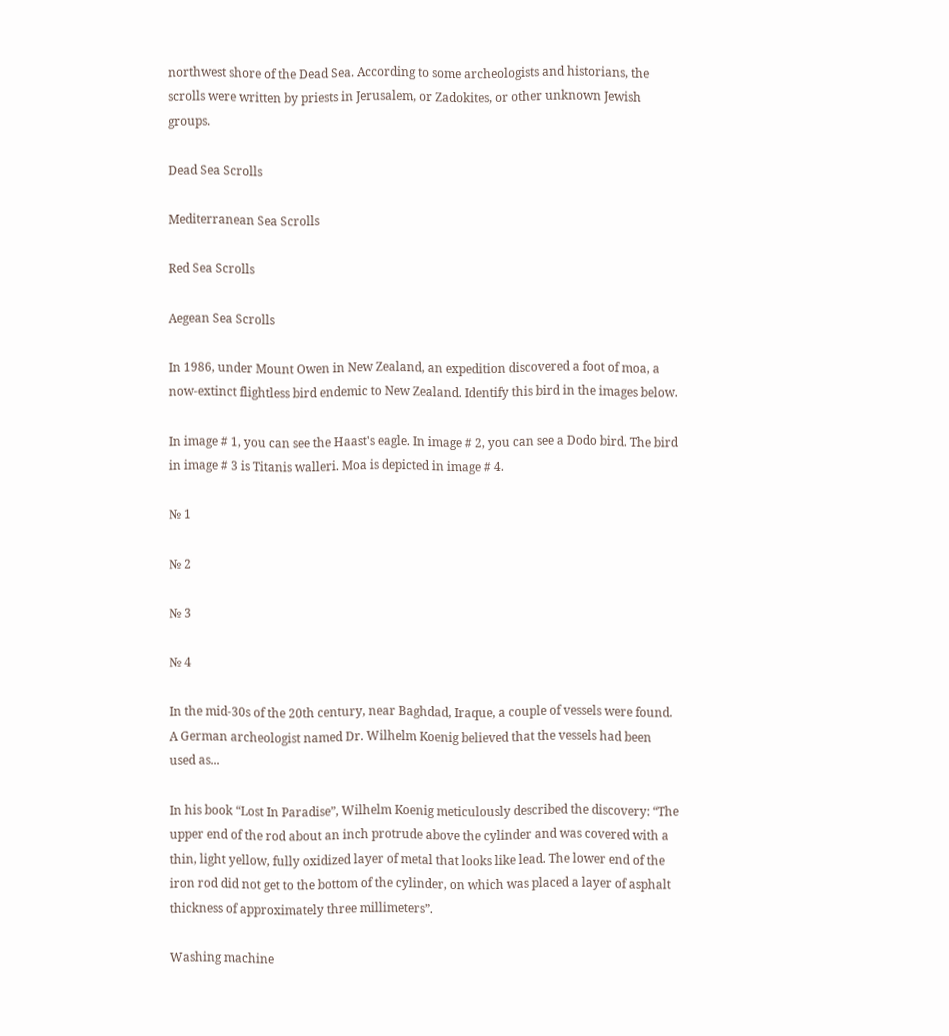northwest shore of the Dead Sea. According to some archeologists and historians, the scrolls were written by priests in Jerusalem, or Zadokites, or other unknown Jewish groups.

Dead Sea Scrolls

Mediterranean Sea Scrolls

Red Sea Scrolls

Aegean Sea Scrolls

In 1986, under Mount Owen in New Zealand, an expedition discovered a foot of moa, a now-extinct flightless bird endemic to New Zealand. Identify this bird in the images below.

In image # 1, you can see the Haast's eagle. In image # 2, you can see a Dodo bird. The bird in image # 3 is Titanis walleri. Moa is depicted in image # 4.

№ 1

№ 2

№ 3

№ 4

In the mid-30s of the 20th century, near Baghdad, Iraque, a couple of vessels were found. A German archeologist named Dr. Wilhelm Koenig believed that the vessels had been used as...

In his book “Lost In Paradise”, Wilhelm Koenig meticulously described the discovery: “The upper end of the rod about an inch protrude above the cylinder and was covered with a thin, light yellow, fully oxidized layer of metal that looks like lead. The lower end of the iron rod did not get to the bottom of the cylinder, on which was placed a layer of asphalt thickness of approximately three millimeters”.

Washing machine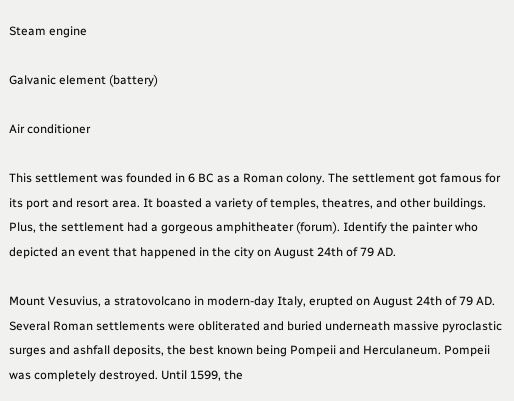Steam engine

Galvanic element (battery)

Air conditioner

This settlement was founded in 6 BC as a Roman colony. The settlement got famous for its port and resort area. It boasted a variety of temples, theatres, and other buildings. Plus, the settlement had a gorgeous amphitheater (forum). Identify the painter who depicted an event that happened in the city on August 24th of 79 AD.

Mount Vesuvius, a stratovolcano in modern-day Italy, erupted on August 24th of 79 AD. Several Roman settlements were obliterated and buried underneath massive pyroclastic surges and ashfall deposits, the best known being Pompeii and Herculaneum. Pompeii was completely destroyed. Until 1599, the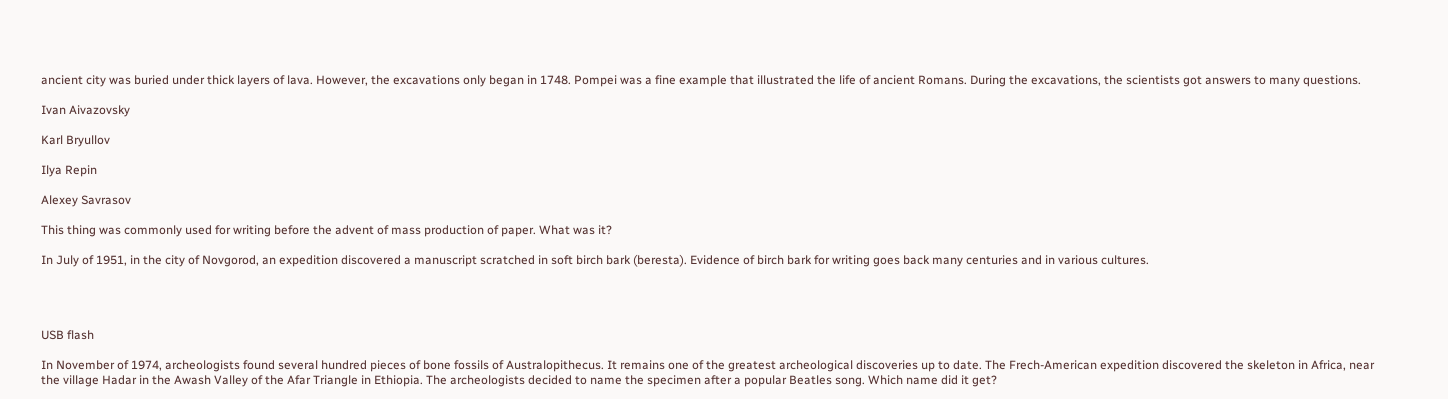ancient city was buried under thick layers of lava. However, the excavations only began in 1748. Pompei was a fine example that illustrated the life of ancient Romans. During the excavations, the scientists got answers to many questions.

Ivan Aivazovsky

Karl Bryullov

Ilya Repin

Alexey Savrasov

This thing was commonly used for writing before the advent of mass production of paper. What was it?

In July of 1951, in the city of Novgorod, an expedition discovered a manuscript scratched in soft birch bark (beresta). Evidence of birch bark for writing goes back many centuries and in various cultures.




USB flash

In November of 1974, archeologists found several hundred pieces of bone fossils of Australopithecus. It remains one of the greatest archeological discoveries up to date. The Frech-American expedition discovered the skeleton in Africa, near the village Hadar in the Awash Valley of the Afar Triangle in Ethiopia. The archeologists decided to name the specimen after a popular Beatles song. Which name did it get?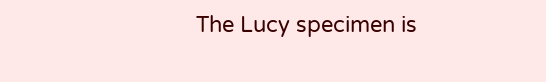The Lucy specimen is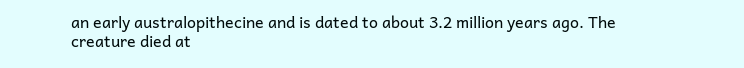an early australopithecine and is dated to about 3.2 million years ago. The creature died at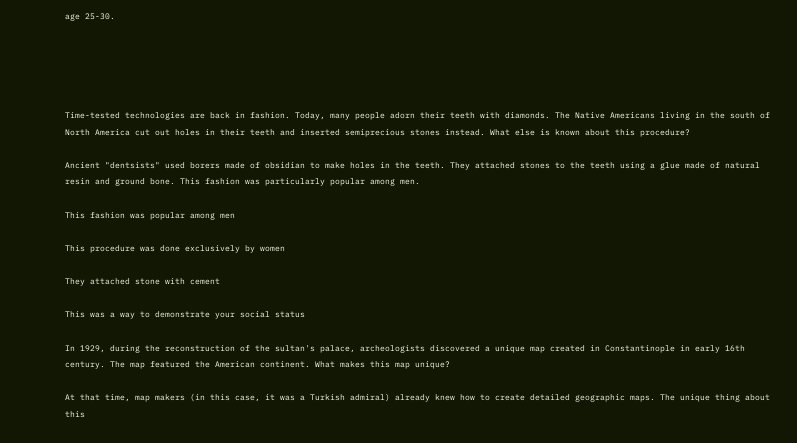age 25-30.





Time-tested technologies are back in fashion. Today, many people adorn their teeth with diamonds. The Native Americans living in the south of North America cut out holes in their teeth and inserted semiprecious stones instead. What else is known about this procedure?

Ancient "dentsists" used borers made of obsidian to make holes in the teeth. They attached stones to the teeth using a glue made of natural resin and ground bone. This fashion was particularly popular among men.

This fashion was popular among men

This procedure was done exclusively by women

They attached stone with cement

This was a way to demonstrate your social status

In 1929, during the reconstruction of the sultan's palace, archeologists discovered a unique map created in Constantinople in early 16th century. The map featured the American continent. What makes this map unique?

At that time, map makers (in this case, it was a Turkish admiral) already knew how to create detailed geographic maps. The unique thing about this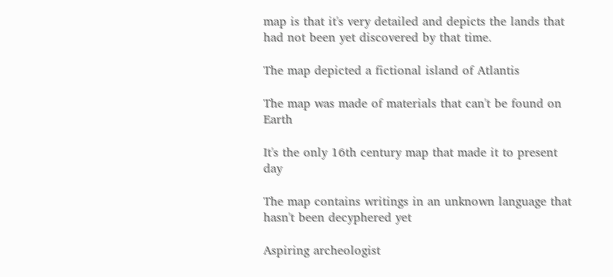map is that it's very detailed and depicts the lands that had not been yet discovered by that time.

The map depicted a fictional island of Atlantis

The map was made of materials that can't be found on Earth

It's the only 16th century map that made it to present day

The map contains writings in an unknown language that hasn't been decyphered yet

Aspiring archeologist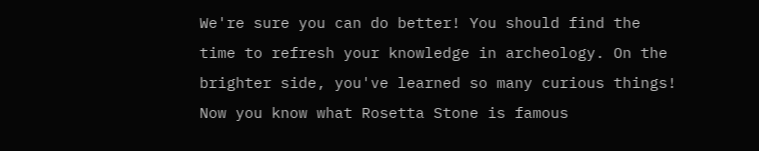We're sure you can do better! You should find the time to refresh your knowledge in archeology. On the brighter side, you've learned so many curious things! Now you know what Rosetta Stone is famous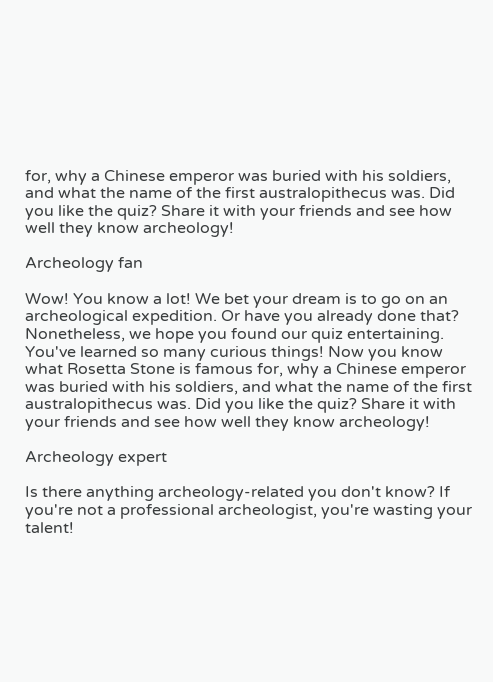for, why a Chinese emperor was buried with his soldiers, and what the name of the first australopithecus was. Did you like the quiz? Share it with your friends and see how well they know archeology!

Archeology fan

Wow! You know a lot! We bet your dream is to go on an archeological expedition. Or have you already done that? Nonetheless, we hope you found our quiz entertaining. You've learned so many curious things! Now you know what Rosetta Stone is famous for, why a Chinese emperor was buried with his soldiers, and what the name of the first australopithecus was. Did you like the quiz? Share it with your friends and see how well they know archeology!

Archeology expert

Is there anything archeology-related you don't know? If you're not a professional archeologist, you're wasting your talent!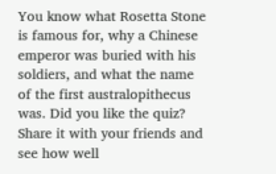You know what Rosetta Stone is famous for, why a Chinese emperor was buried with his soldiers, and what the name of the first australopithecus was. Did you like the quiz? Share it with your friends and see how well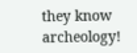they know archeology!